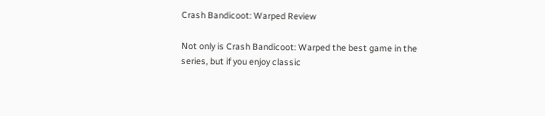Crash Bandicoot: Warped Review

Not only is Crash Bandicoot: Warped the best game in the series, but if you enjoy classic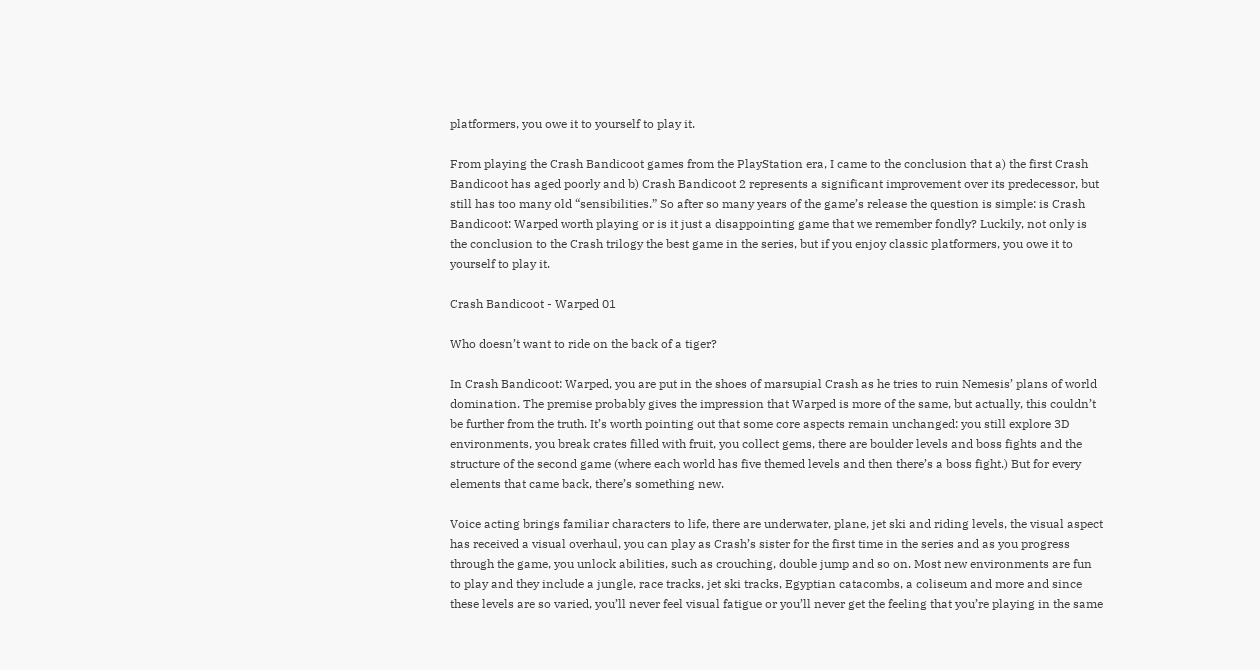platformers, you owe it to yourself to play it.

From playing the Crash Bandicoot games from the PlayStation era, I came to the conclusion that a) the first Crash Bandicoot has aged poorly and b) Crash Bandicoot 2 represents a significant improvement over its predecessor, but still has too many old “sensibilities.” So after so many years of the game’s release the question is simple: is Crash Bandicoot: Warped worth playing or is it just a disappointing game that we remember fondly? Luckily, not only is the conclusion to the Crash trilogy the best game in the series, but if you enjoy classic platformers, you owe it to yourself to play it.

Crash Bandicoot - Warped 01

Who doesn’t want to ride on the back of a tiger?

In Crash Bandicoot: Warped, you are put in the shoes of marsupial Crash as he tries to ruin Nemesis’ plans of world domination. The premise probably gives the impression that Warped is more of the same, but actually, this couldn’t be further from the truth. It’s worth pointing out that some core aspects remain unchanged: you still explore 3D environments, you break crates filled with fruit, you collect gems, there are boulder levels and boss fights and the structure of the second game (where each world has five themed levels and then there’s a boss fight.) But for every elements that came back, there’s something new.

Voice acting brings familiar characters to life, there are underwater, plane, jet ski and riding levels, the visual aspect has received a visual overhaul, you can play as Crash’s sister for the first time in the series and as you progress through the game, you unlock abilities, such as crouching, double jump and so on. Most new environments are fun to play and they include a jungle, race tracks, jet ski tracks, Egyptian catacombs, a coliseum and more and since these levels are so varied, you’ll never feel visual fatigue or you’ll never get the feeling that you’re playing in the same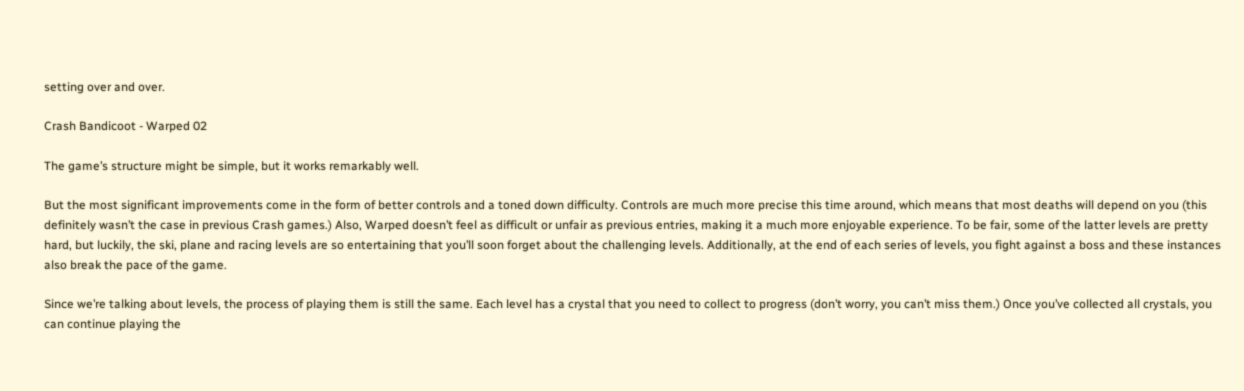setting over and over.

Crash Bandicoot - Warped 02

The game’s structure might be simple, but it works remarkably well.

But the most significant improvements come in the form of better controls and a toned down difficulty. Controls are much more precise this time around, which means that most deaths will depend on you (this definitely wasn’t the case in previous Crash games.) Also, Warped doesn’t feel as difficult or unfair as previous entries, making it a much more enjoyable experience. To be fair, some of the latter levels are pretty hard, but luckily, the ski, plane and racing levels are so entertaining that you’ll soon forget about the challenging levels. Additionally, at the end of each series of levels, you fight against a boss and these instances also break the pace of the game.

Since we’re talking about levels, the process of playing them is still the same. Each level has a crystal that you need to collect to progress (don’t worry, you can’t miss them.) Once you’ve collected all crystals, you can continue playing the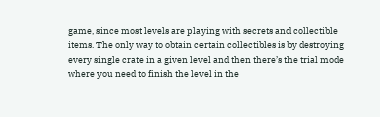game, since most levels are playing with secrets and collectible items. The only way to obtain certain collectibles is by destroying every single crate in a given level and then there’s the trial mode where you need to finish the level in the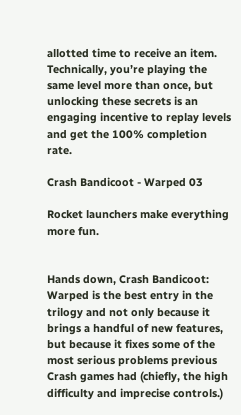allotted time to receive an item. Technically, you’re playing the same level more than once, but unlocking these secrets is an engaging incentive to replay levels and get the 100% completion rate.

Crash Bandicoot - Warped 03

Rocket launchers make everything more fun.


Hands down, Crash Bandicoot: Warped is the best entry in the trilogy and not only because it brings a handful of new features, but because it fixes some of the most serious problems previous Crash games had (chiefly, the high difficulty and imprecise controls.)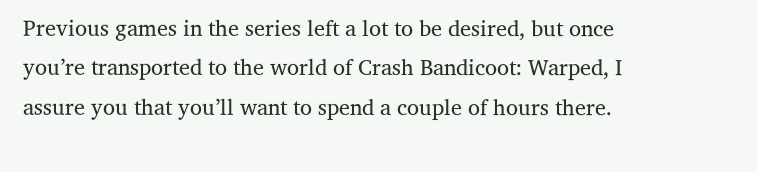Previous games in the series left a lot to be desired, but once you’re transported to the world of Crash Bandicoot: Warped, I assure you that you’ll want to spend a couple of hours there.